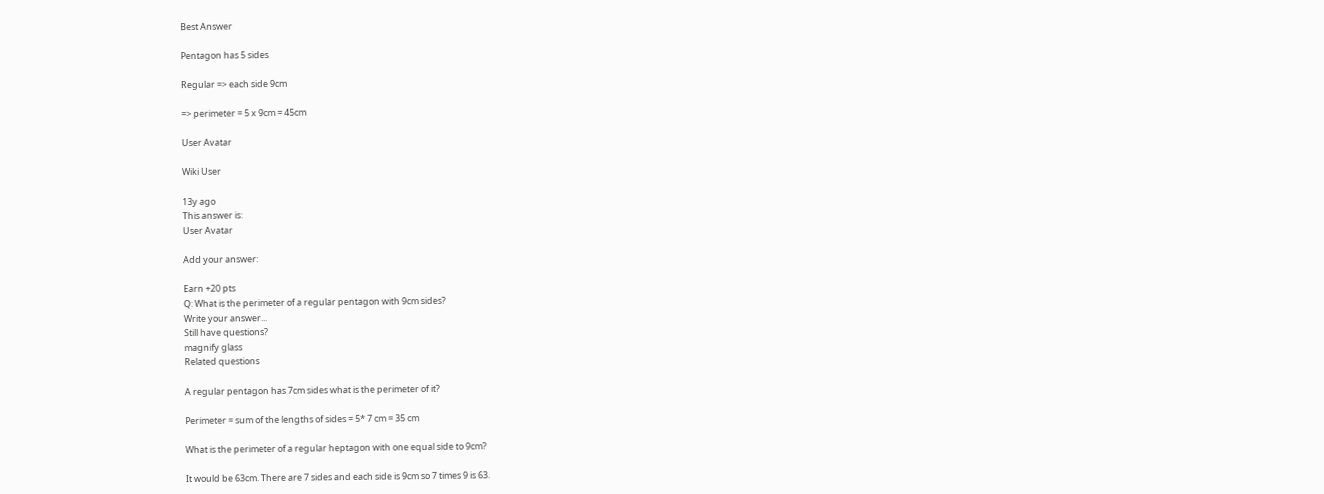Best Answer

Pentagon has 5 sides

Regular => each side 9cm

=> perimeter = 5 x 9cm = 45cm

User Avatar

Wiki User

13y ago
This answer is:
User Avatar

Add your answer:

Earn +20 pts
Q: What is the perimeter of a regular pentagon with 9cm sides?
Write your answer...
Still have questions?
magnify glass
Related questions

A regular pentagon has 7cm sides what is the perimeter of it?

Perimeter = sum of the lengths of sides = 5* 7 cm = 35 cm

What is the perimeter of a regular heptagon with one equal side to 9cm?

It would be 63cm. There are 7 sides and each side is 9cm so 7 times 9 is 63.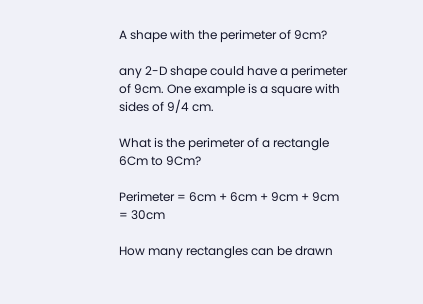A shape with the perimeter of 9cm?

any 2-D shape could have a perimeter of 9cm. One example is a square with sides of 9/4 cm.

What is the perimeter of a rectangle 6Cm to 9Cm?

Perimeter = 6cm + 6cm + 9cm + 9cm = 30cm

How many rectangles can be drawn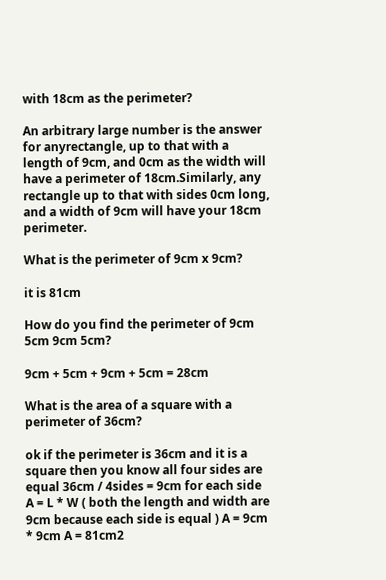with 18cm as the perimeter?

An arbitrary large number is the answer for anyrectangle, up to that with a length of 9cm, and 0cm as the width will have a perimeter of 18cm.Similarly, any rectangle up to that with sides 0cm long, and a width of 9cm will have your 18cm perimeter.

What is the perimeter of 9cm x 9cm?

it is 81cm

How do you find the perimeter of 9cm 5cm 9cm 5cm?

9cm + 5cm + 9cm + 5cm = 28cm

What is the area of a square with a perimeter of 36cm?

ok if the perimeter is 36cm and it is a square then you know all four sides are equal 36cm / 4sides = 9cm for each side A = L * W ( both the length and width are 9cm because each side is equal ) A = 9cm * 9cm A = 81cm2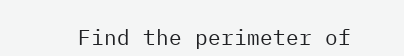Find the perimeter of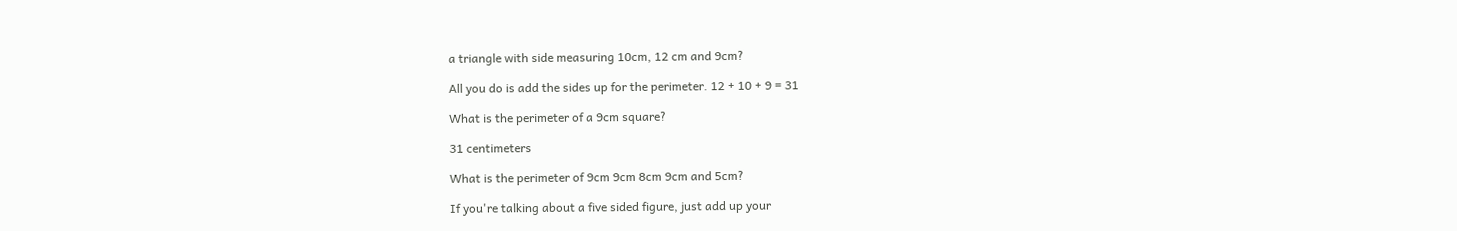a triangle with side measuring 10cm, 12 cm and 9cm?

All you do is add the sides up for the perimeter. 12 + 10 + 9 = 31

What is the perimeter of a 9cm square?

31 centimeters

What is the perimeter of 9cm 9cm 8cm 9cm and 5cm?

If you're talking about a five sided figure, just add up your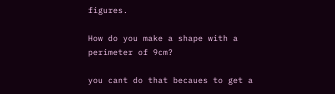figures.

How do you make a shape with a perimeter of 9cm?

you cant do that becaues to get a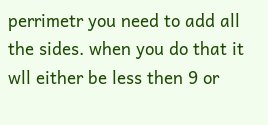perrimetr you need to add all the sides. when you do that it wll either be less then 9 or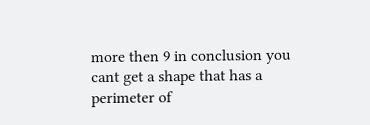more then 9 in conclusion you cant get a shape that has a perimeter of